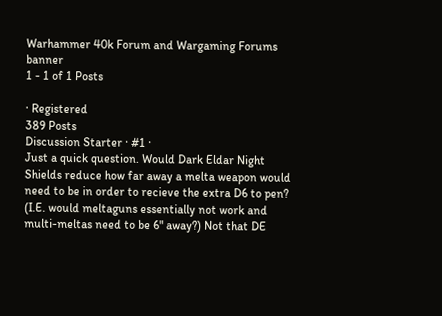Warhammer 40k Forum and Wargaming Forums banner
1 - 1 of 1 Posts

· Registered
389 Posts
Discussion Starter · #1 ·
Just a quick question. Would Dark Eldar Night Shields reduce how far away a melta weapon would need to be in order to recieve the extra D6 to pen? (I.E. would meltaguns essentially not work and multi-meltas need to be 6" away?) Not that DE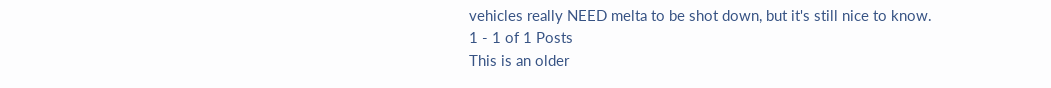vehicles really NEED melta to be shot down, but it's still nice to know.
1 - 1 of 1 Posts
This is an older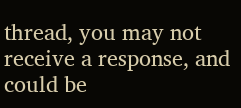thread, you may not receive a response, and could be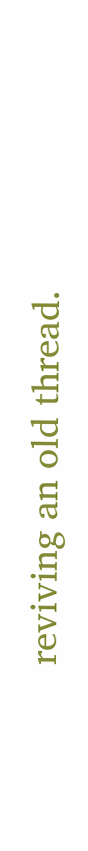reviving an old thread.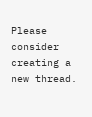Please consider creating a new thread.